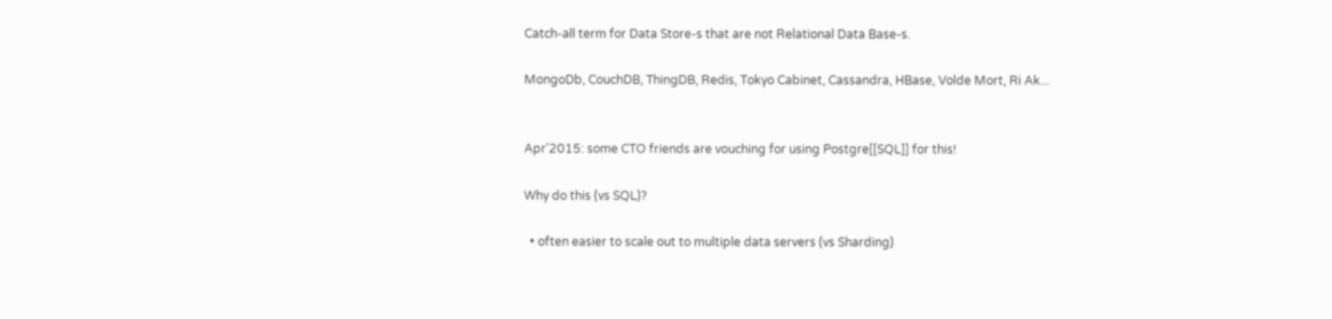Catch-all term for Data Store-s that are not Relational Data Base-s.

MongoDb, CouchDB, ThingDB, Redis, Tokyo Cabinet, Cassandra, HBase, Volde Mort, Ri Ak...


Apr'2015: some CTO friends are vouching for using Postgre[[SQL]] for this!

Why do this (vs SQL)?

  • often easier to scale out to multiple data servers (vs Sharding)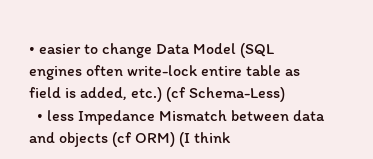• easier to change Data Model (SQL engines often write-lock entire table as field is added, etc.) (cf Schema-Less)
  • less Impedance Mismatch between data and objects (cf ORM) (I think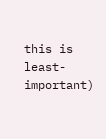this is least-important)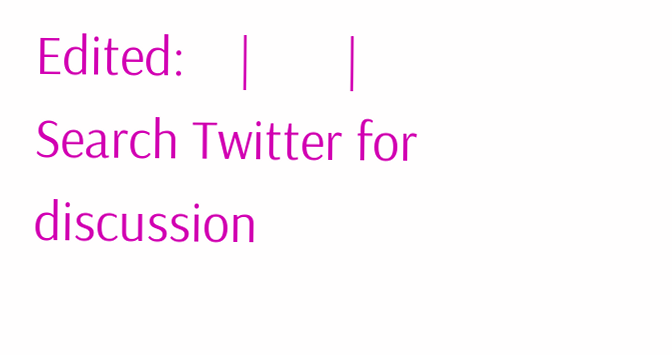Edited:    |       |    Search Twitter for discussion